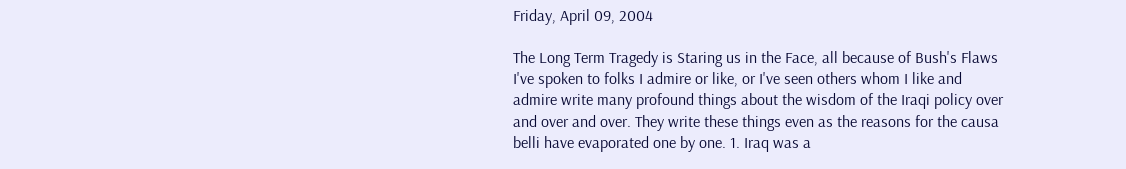Friday, April 09, 2004

The Long Term Tragedy is Staring us in the Face, all because of Bush's Flaws I've spoken to folks I admire or like, or I've seen others whom I like and admire write many profound things about the wisdom of the Iraqi policy over and over and over. They write these things even as the reasons for the causa belli have evaporated one by one. 1. Iraq was a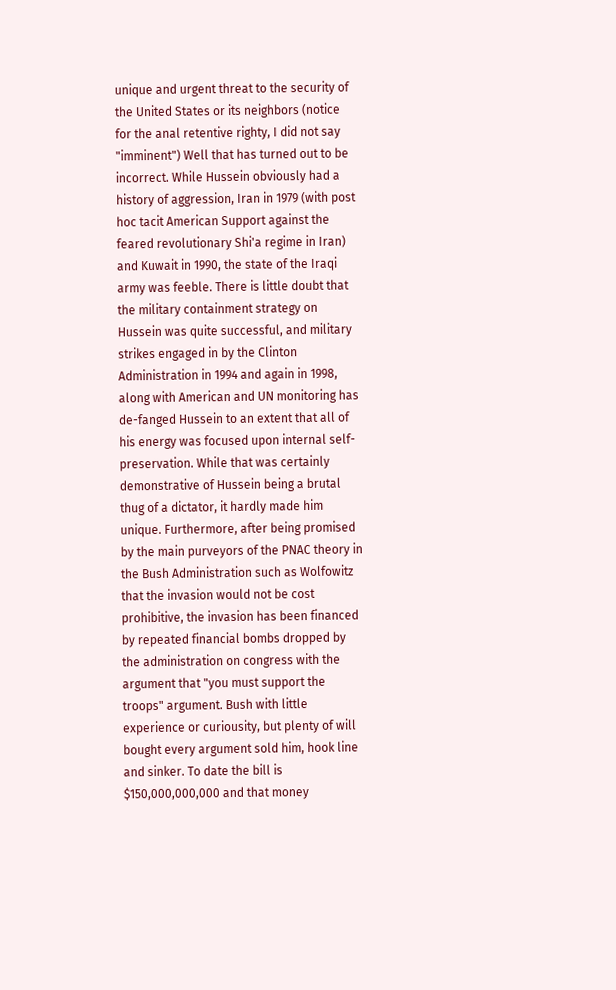unique and urgent threat to the security of the United States or its neighbors (notice for the anal retentive righty, I did not say "imminent") Well that has turned out to be incorrect. While Hussein obviously had a history of aggression, Iran in 1979 (with post hoc tacit American Support against the feared revolutionary Shi'a regime in Iran) and Kuwait in 1990, the state of the Iraqi army was feeble. There is little doubt that the military containment strategy on Hussein was quite successful, and military strikes engaged in by the Clinton Administration in 1994 and again in 1998, along with American and UN monitoring has de-fanged Hussein to an extent that all of his energy was focused upon internal self-preservation. While that was certainly demonstrative of Hussein being a brutal thug of a dictator, it hardly made him unique. Furthermore, after being promised by the main purveyors of the PNAC theory in the Bush Administration such as Wolfowitz that the invasion would not be cost prohibitive, the invasion has been financed by repeated financial bombs dropped by the administration on congress with the argument that "you must support the troops" argument. Bush with little experience or curiousity, but plenty of will bought every argument sold him, hook line and sinker. To date the bill is $150,000,000,000 and that money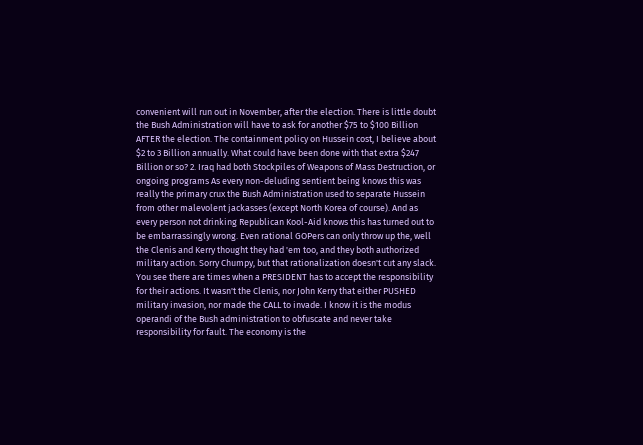convenient will run out in November, after the election. There is little doubt the Bush Administration will have to ask for another $75 to $100 Billion AFTER the election. The containment policy on Hussein cost, I believe about $2 to 3 Billion annually. What could have been done with that extra $247 Billion or so? 2. Iraq had both Stockpiles of Weapons of Mass Destruction, or ongoing programs As every non-deluding sentient being knows this was really the primary crux the Bush Administration used to separate Hussein from other malevolent jackasses (except North Korea of course). And as every person not drinking Republican Kool-Aid knows this has turned out to be embarrassingly wrong. Even rational GOPers can only throw up the, well the Clenis and Kerry thought they had 'em too, and they both authorized military action. Sorry Chumpy, but that rationalization doesn't cut any slack. You see there are times when a PRESIDENT has to accept the responsibility for their actions. It wasn't the Clenis, nor John Kerry that either PUSHED military invasion, nor made the CALL to invade. I know it is the modus operandi of the Bush administration to obfuscate and never take responsibility for fault. The economy is the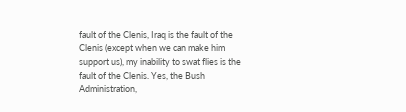fault of the Clenis, Iraq is the fault of the Clenis (except when we can make him support us), my inability to swat flies is the fault of the Clenis. Yes, the Bush Administration,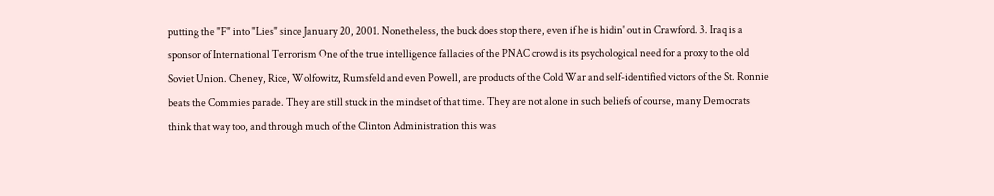putting the "F" into "Lies" since January 20, 2001. Nonetheless, the buck does stop there, even if he is hidin' out in Crawford. 3. Iraq is a sponsor of International Terrorism One of the true intelligence fallacies of the PNAC crowd is its psychological need for a proxy to the old Soviet Union. Cheney, Rice, Wolfowitz, Rumsfeld and even Powell, are products of the Cold War and self-identified victors of the St. Ronnie beats the Commies parade. They are still stuck in the mindset of that time. They are not alone in such beliefs of course, many Democrats think that way too, and through much of the Clinton Administration this was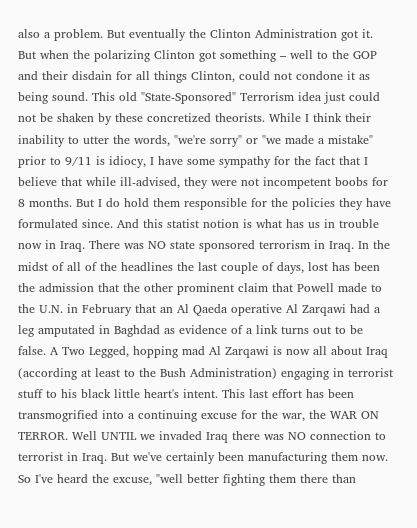also a problem. But eventually the Clinton Administration got it. But when the polarizing Clinton got something – well to the GOP and their disdain for all things Clinton, could not condone it as being sound. This old "State-Sponsored" Terrorism idea just could not be shaken by these concretized theorists. While I think their inability to utter the words, "we're sorry" or "we made a mistake" prior to 9/11 is idiocy, I have some sympathy for the fact that I believe that while ill-advised, they were not incompetent boobs for 8 months. But I do hold them responsible for the policies they have formulated since. And this statist notion is what has us in trouble now in Iraq. There was NO state sponsored terrorism in Iraq. In the midst of all of the headlines the last couple of days, lost has been the admission that the other prominent claim that Powell made to the U.N. in February that an Al Qaeda operative Al Zarqawi had a leg amputated in Baghdad as evidence of a link turns out to be false. A Two Legged, hopping mad Al Zarqawi is now all about Iraq (according at least to the Bush Administration) engaging in terrorist stuff to his black little heart's intent. This last effort has been transmogrified into a continuing excuse for the war, the WAR ON TERROR. Well UNTIL we invaded Iraq there was NO connection to terrorist in Iraq. But we've certainly been manufacturing them now. So I've heard the excuse, "well better fighting them there than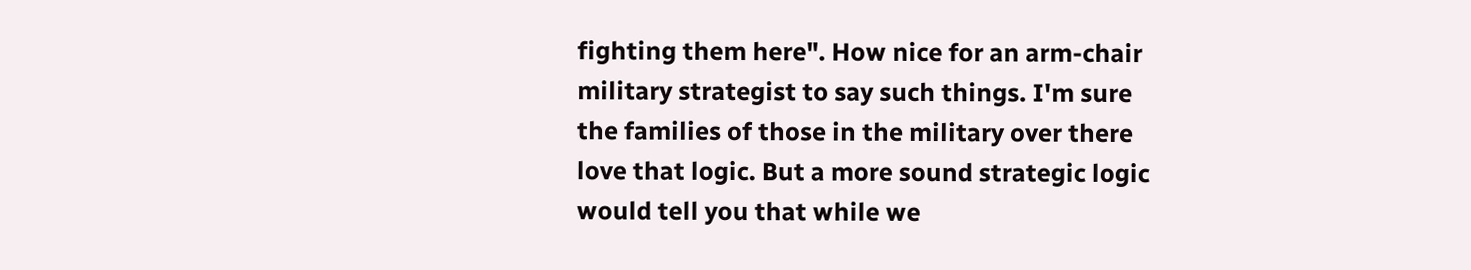fighting them here". How nice for an arm-chair military strategist to say such things. I'm sure the families of those in the military over there love that logic. But a more sound strategic logic would tell you that while we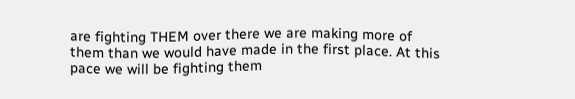are fighting THEM over there we are making more of them than we would have made in the first place. At this pace we will be fighting them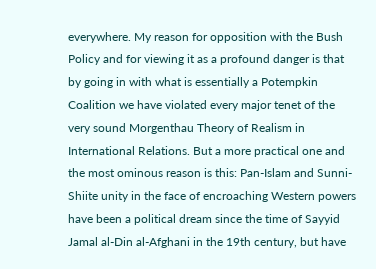everywhere. My reason for opposition with the Bush Policy and for viewing it as a profound danger is that by going in with what is essentially a Potempkin Coalition we have violated every major tenet of the very sound Morgenthau Theory of Realism in International Relations. But a more practical one and the most ominous reason is this: Pan-Islam and Sunni-Shiite unity in the face of encroaching Western powers have been a political dream since the time of Sayyid Jamal al-Din al-Afghani in the 19th century, but have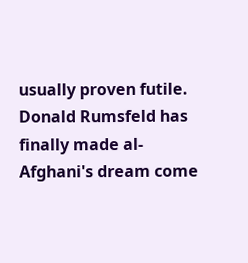usually proven futile. Donald Rumsfeld has finally made al-Afghani's dream come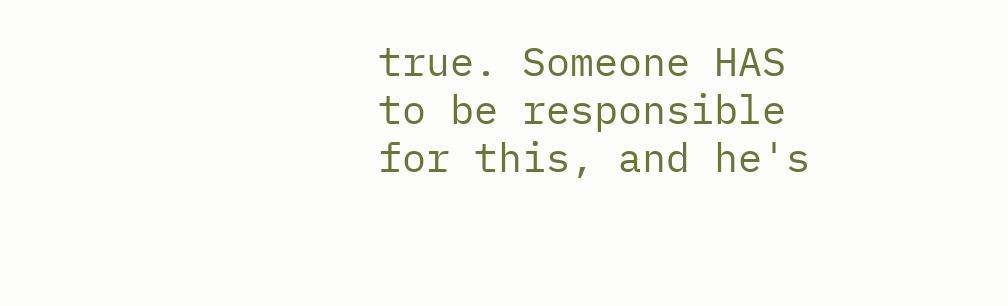true. Someone HAS to be responsible for this, and he's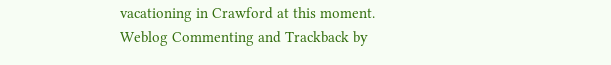vacationing in Crawford at this moment.
Weblog Commenting and Trackback by